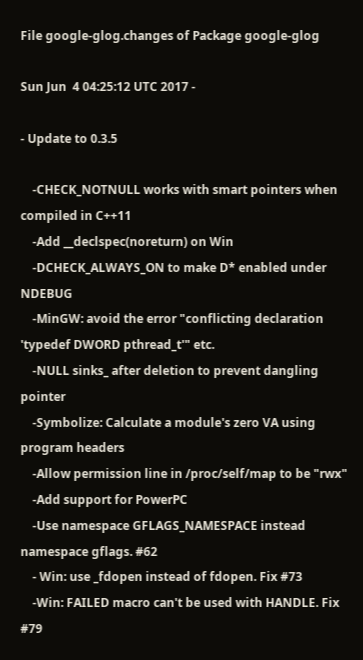File google-glog.changes of Package google-glog

Sun Jun  4 04:25:12 UTC 2017 -

- Update to 0.3.5

    -CHECK_NOTNULL works with smart pointers when compiled in C++11
    -Add __declspec(noreturn) on Win
    -DCHECK_ALWAYS_ON to make D* enabled under NDEBUG
    -MinGW: avoid the error "conflicting declaration 'typedef DWORD pthread_t'" etc.
    -NULL sinks_ after deletion to prevent dangling pointer
    -Symbolize: Calculate a module's zero VA using program headers
    -Allow permission line in /proc/self/map to be "rwx"
    -Add support for PowerPC
    -Use namespace GFLAGS_NAMESPACE instead namespace gflags. #62
    - Win: use _fdopen instead of fdopen. Fix #73
    -Win: FAILED macro can't be used with HANDLE. Fix #79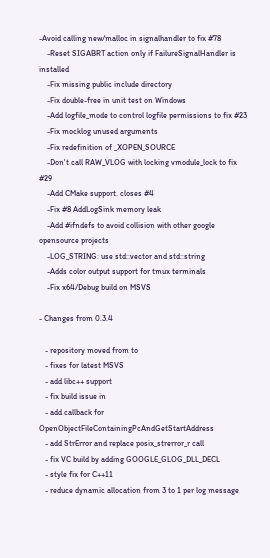-Avoid calling new/malloc in signalhandler to fix #78
    -Reset SIGABRT action only if FailureSignalHandler is installed
    -Fix missing public include directory
    -Fix double-free in unit test on Windows
    -Add logfile_mode to control logfile permissions to fix #23
    -Fix mocklog unused arguments
    -Fix redefinition of _XOPEN_SOURCE
    -Don't call RAW_VLOG with locking vmodule_lock to fix #29
    -Add CMake support. closes #4
    -Fix #8 AddLogSink memory leak
    -Add #ifndefs to avoid collision with other google opensource projects
    -LOG_STRING: use std::vector and std::string
    -Adds color output support for tmux terminals
    -Fix x64/Debug build on MSVS

- Changes from 0.3.4

   - repository moved from to
   - fixes for latest MSVS
   - add libc++ support
   - fix build issue in
   - add callback for OpenObjectFileContainingPcAndGetStartAddress
   - add StrError and replace posix_strerror_r call
   - fix VC build by adding GOOGLE_GLOG_DLL_DECL
   - style fix for C++11
   - reduce dynamic allocation from 3 to 1 per log message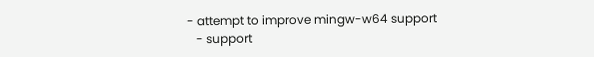- attempt to improve mingw-w64 support
   - support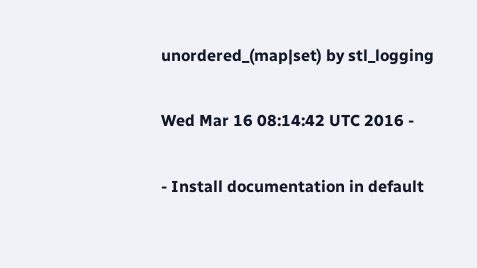unordered_(map|set) by stl_logging

Wed Mar 16 08:14:42 UTC 2016 -

- Install documentation in default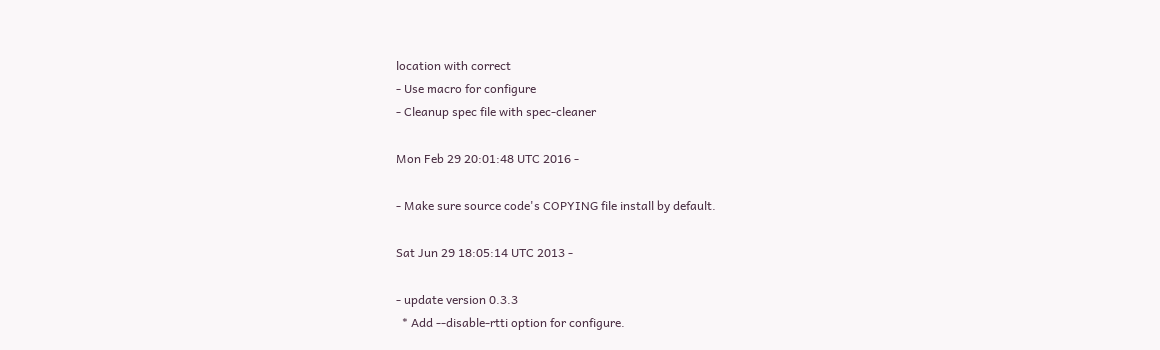location with correct
- Use macro for configure
- Cleanup spec file with spec-cleaner

Mon Feb 29 20:01:48 UTC 2016 -

- Make sure source code's COPYING file install by default.

Sat Jun 29 18:05:14 UTC 2013 -

- update version 0.3.3
  * Add --disable-rtti option for configure.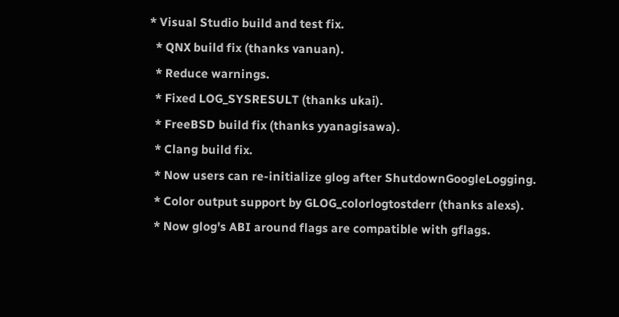* Visual Studio build and test fix.
  * QNX build fix (thanks vanuan).
  * Reduce warnings.
  * Fixed LOG_SYSRESULT (thanks ukai).
  * FreeBSD build fix (thanks yyanagisawa).
  * Clang build fix.
  * Now users can re-initialize glog after ShutdownGoogleLogging.
  * Color output support by GLOG_colorlogtostderr (thanks alexs).
  * Now glog's ABI around flags are compatible with gflags.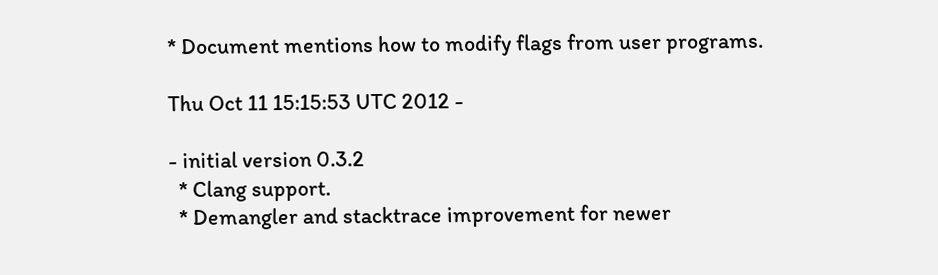* Document mentions how to modify flags from user programs.

Thu Oct 11 15:15:53 UTC 2012 -

- initial version 0.3.2
  * Clang support.
  * Demangler and stacktrace improvement for newer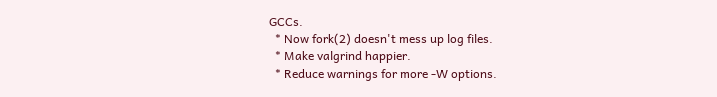GCCs.
  * Now fork(2) doesn't mess up log files.
  * Make valgrind happier.
  * Reduce warnings for more -W options.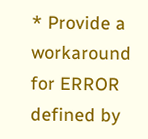* Provide a workaround for ERROR defined by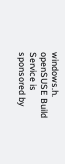windows.h.
openSUSE Build Service is sponsored by